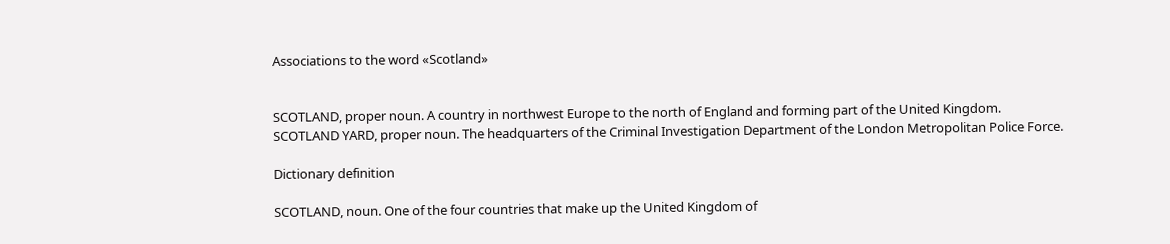Associations to the word «Scotland»


SCOTLAND, proper noun. A country in northwest Europe to the north of England and forming part of the United Kingdom.
SCOTLAND YARD, proper noun. The headquarters of the Criminal Investigation Department of the London Metropolitan Police Force.

Dictionary definition

SCOTLAND, noun. One of the four countries that make up the United Kingdom of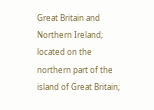Great Britain and Northern Ireland; located on the northern part of the island of Great Britain;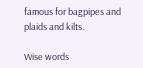famous for bagpipes and plaids and kilts.

Wise words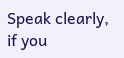Speak clearly, if you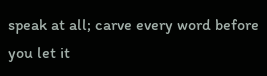speak at all; carve every word before you let it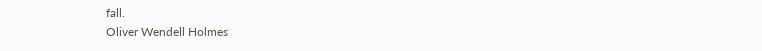fall.
Oliver Wendell Holmes